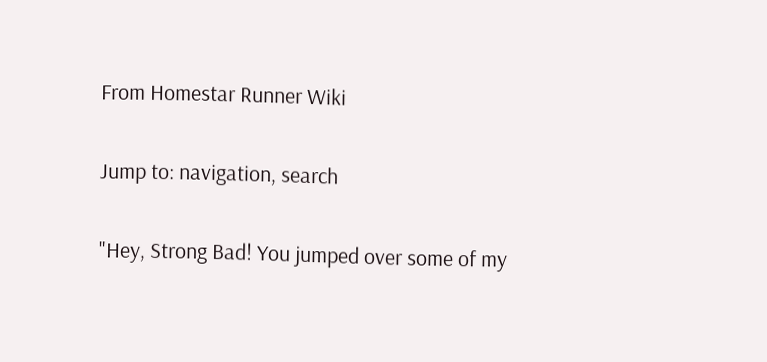From Homestar Runner Wiki

Jump to: navigation, search

"Hey, Strong Bad! You jumped over some of my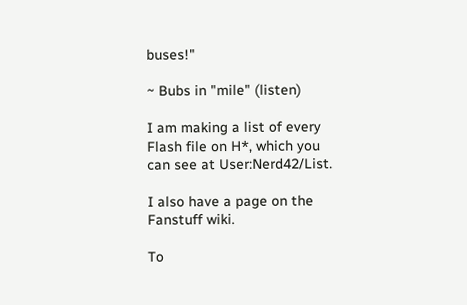buses!"

~ Bubs in "mile" (listen)

I am making a list of every Flash file on H*, which you can see at User:Nerd42/List.

I also have a page on the Fanstuff wiki.

To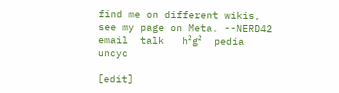find me on different wikis, see my page on Meta. --NERD42  email  talk   h²g²  pedia  uncyc

[edit]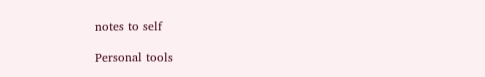notes to self

Personal tools